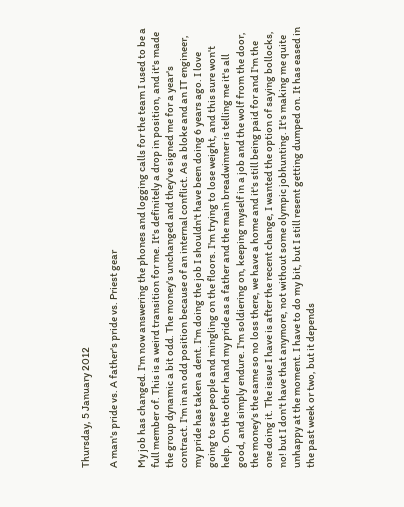Thursday, 5 January 2012

A man's pride vs. A father's pride vs. Priest gear

My job has changed. I'm now answering the phones and logging calls for the team I used to be a full member of. This is a weird transition for me. It's definitely a drop in position, and it's made the group dynamic a bit odd. The money's unchanged and they've signed me for a year's contract. I'm in an odd position because of an internal conflict. As a bloke and an IT engineer, my pride has taken a dent. I'm doing the job I shouldn't have been doing 6 years ago. I love going to see people and mingling on the floors. I'm trying to lose weight, and this sure won't help. On the other hand my pride as a father and the main breadwinner is telling me it's all good, and simply endure. I'm soldiering on, keeping myself in a job and the wolf from the door, the money's the same so no loss there, we have a home and it's still being paid for and I'm the one doing it. The issue I have is after the recent change, I wanted the option of saying bollocks, no! but I don't have that anymore, not without some olympic jobhunting. It's making me quite unhappy at the moment. I have to do my bit, but I still resent getting dumped on. It has eased in the past week or two, but it depends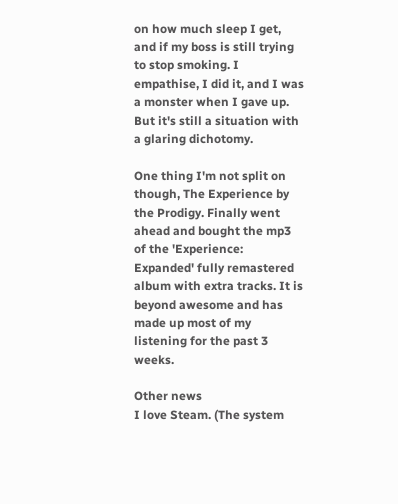on how much sleep I get, and if my boss is still trying to stop smoking. I empathise, I did it, and I was a monster when I gave up. But it's still a situation with a glaring dichotomy.

One thing I'm not split on though, The Experience by the Prodigy. Finally went ahead and bought the mp3 of the 'Experience: Expanded' fully remastered album with extra tracks. It is beyond awesome and has made up most of my listening for the past 3 weeks.

Other news
I love Steam. (The system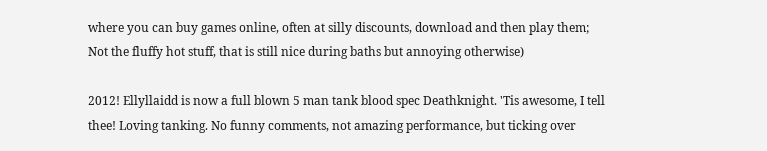where you can buy games online, often at silly discounts, download and then play them; Not the fluffy hot stuff, that is still nice during baths but annoying otherwise)

2012! Ellyllaidd is now a full blown 5 man tank blood spec Deathknight. 'Tis awesome, I tell thee! Loving tanking. No funny comments, not amazing performance, but ticking over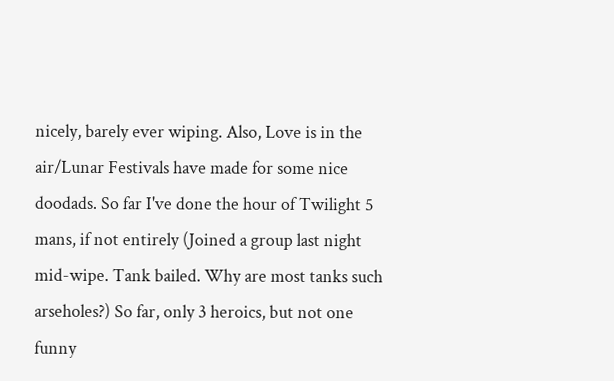nicely, barely ever wiping. Also, Love is in the air/Lunar Festivals have made for some nice doodads. So far I've done the hour of Twilight 5 mans, if not entirely (Joined a group last night mid-wipe. Tank bailed. Why are most tanks such arseholes?) So far, only 3 heroics, but not one funny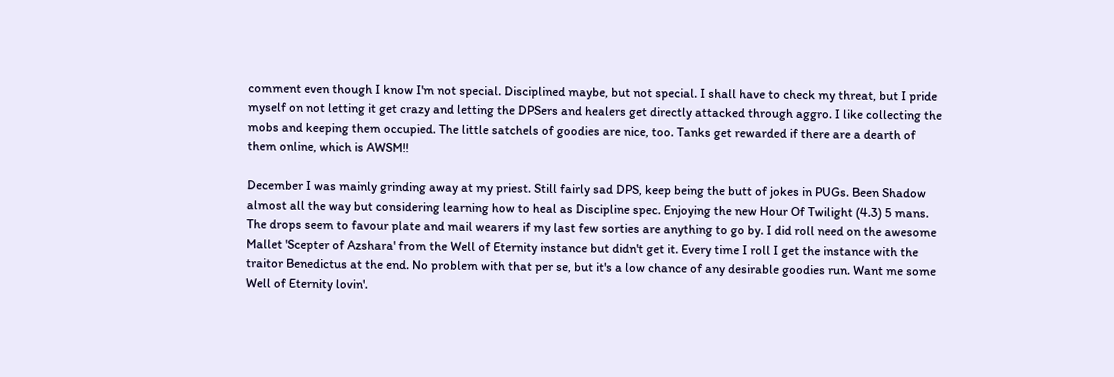comment even though I know I'm not special. Disciplined maybe, but not special. I shall have to check my threat, but I pride myself on not letting it get crazy and letting the DPSers and healers get directly attacked through aggro. I like collecting the mobs and keeping them occupied. The little satchels of goodies are nice, too. Tanks get rewarded if there are a dearth of them online, which is AWSM!!

December I was mainly grinding away at my priest. Still fairly sad DPS, keep being the butt of jokes in PUGs. Been Shadow almost all the way but considering learning how to heal as Discipline spec. Enjoying the new Hour Of Twilight (4.3) 5 mans. The drops seem to favour plate and mail wearers if my last few sorties are anything to go by. I did roll need on the awesome Mallet 'Scepter of Azshara' from the Well of Eternity instance but didn't get it. Every time I roll I get the instance with the traitor Benedictus at the end. No problem with that per se, but it's a low chance of any desirable goodies run. Want me some Well of Eternity lovin'.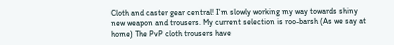Cloth and caster gear central! I'm slowly working my way towards shiny new weapon and trousers. My current selection is roo-barsh (As we say at home) The PvP cloth trousers have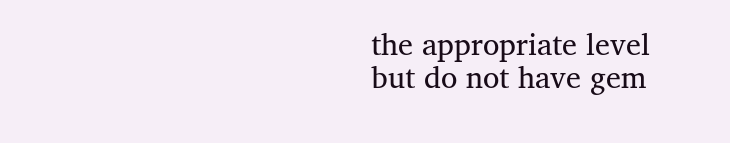the appropriate level but do not have gem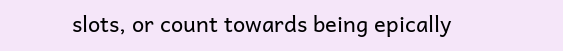slots, or count towards being epically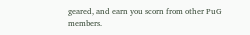geared, and earn you scorn from other PuG members.